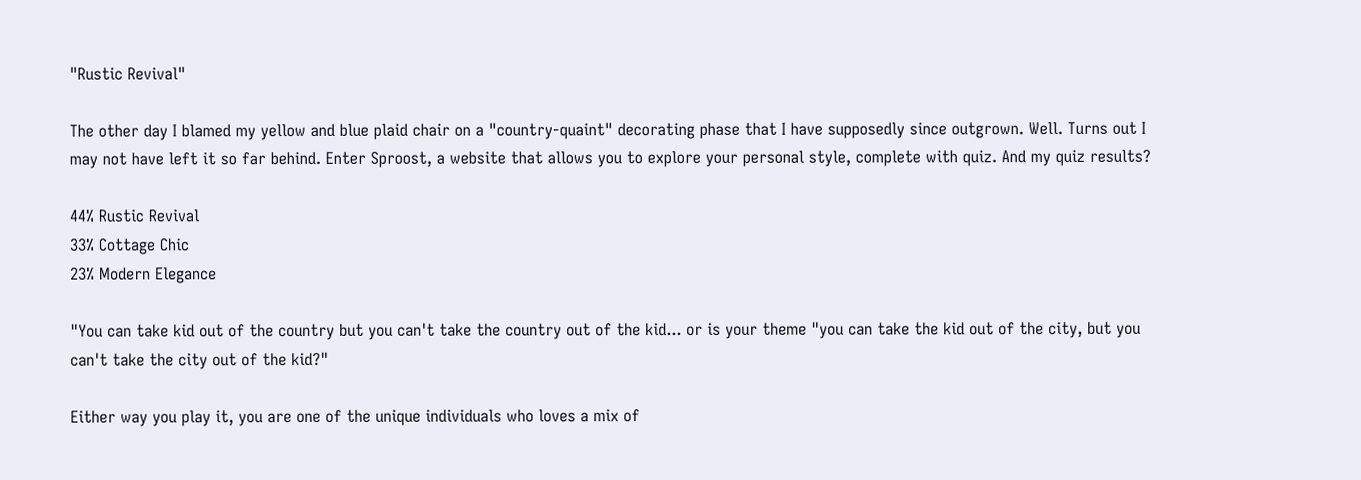"Rustic Revival"

The other day I blamed my yellow and blue plaid chair on a "country-quaint" decorating phase that I have supposedly since outgrown. Well. Turns out I may not have left it so far behind. Enter Sproost, a website that allows you to explore your personal style, complete with quiz. And my quiz results?

44% Rustic Revival
33% Cottage Chic
23% Modern Elegance

"You can take kid out of the country but you can't take the country out of the kid... or is your theme "you can take the kid out of the city, but you can't take the city out of the kid?"

Either way you play it, you are one of the unique individuals who loves a mix of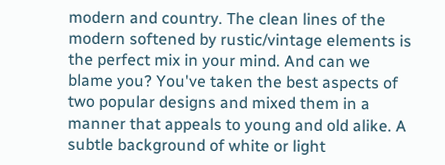modern and country. The clean lines of the modern softened by rustic/vintage elements is the perfect mix in your mind. And can we blame you? You've taken the best aspects of two popular designs and mixed them in a manner that appeals to young and old alike. A subtle background of white or light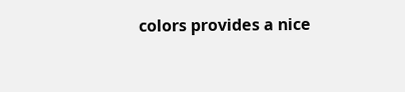colors provides a nice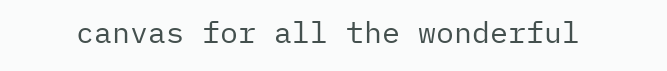canvas for all the wonderful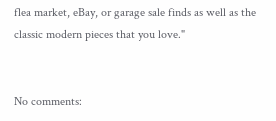flea market, eBay, or garage sale finds as well as the classic modern pieces that you love."


No comments: